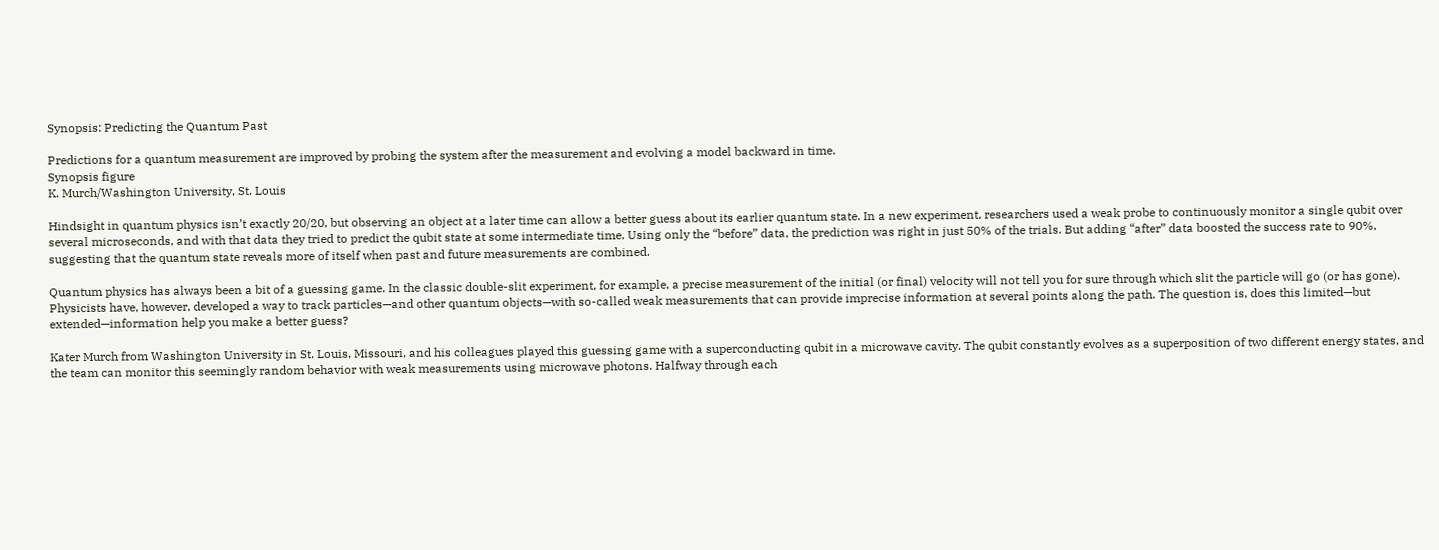Synopsis: Predicting the Quantum Past

Predictions for a quantum measurement are improved by probing the system after the measurement and evolving a model backward in time.
Synopsis figure
K. Murch/Washington University, St. Louis

Hindsight in quantum physics isn’t exactly 20/20, but observing an object at a later time can allow a better guess about its earlier quantum state. In a new experiment, researchers used a weak probe to continuously monitor a single qubit over several microseconds, and with that data they tried to predict the qubit state at some intermediate time. Using only the “before” data, the prediction was right in just 50% of the trials. But adding “after” data boosted the success rate to 90%, suggesting that the quantum state reveals more of itself when past and future measurements are combined.

Quantum physics has always been a bit of a guessing game. In the classic double-slit experiment, for example, a precise measurement of the initial (or final) velocity will not tell you for sure through which slit the particle will go (or has gone). Physicists have, however, developed a way to track particles—and other quantum objects—with so-called weak measurements that can provide imprecise information at several points along the path. The question is, does this limited—but extended—information help you make a better guess?

Kater Murch from Washington University in St. Louis, Missouri, and his colleagues played this guessing game with a superconducting qubit in a microwave cavity. The qubit constantly evolves as a superposition of two different energy states, and the team can monitor this seemingly random behavior with weak measurements using microwave photons. Halfway through each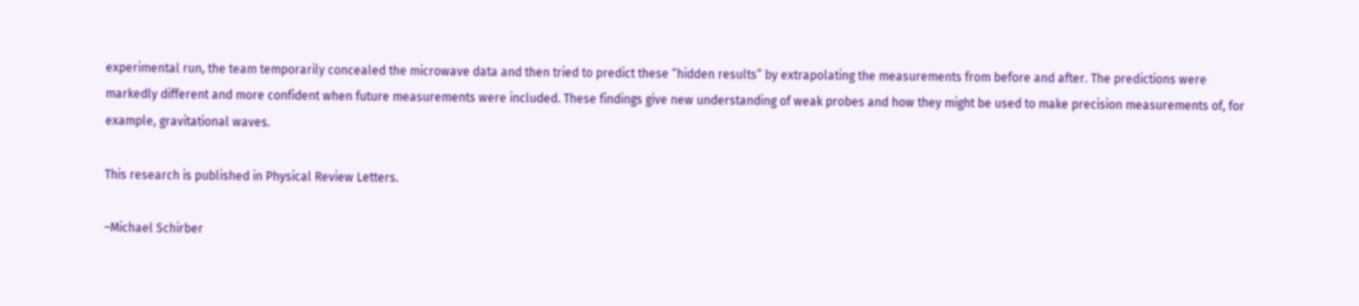experimental run, the team temporarily concealed the microwave data and then tried to predict these “hidden results” by extrapolating the measurements from before and after. The predictions were markedly different and more confident when future measurements were included. These findings give new understanding of weak probes and how they might be used to make precision measurements of, for example, gravitational waves.

This research is published in Physical Review Letters.

–Michael Schirber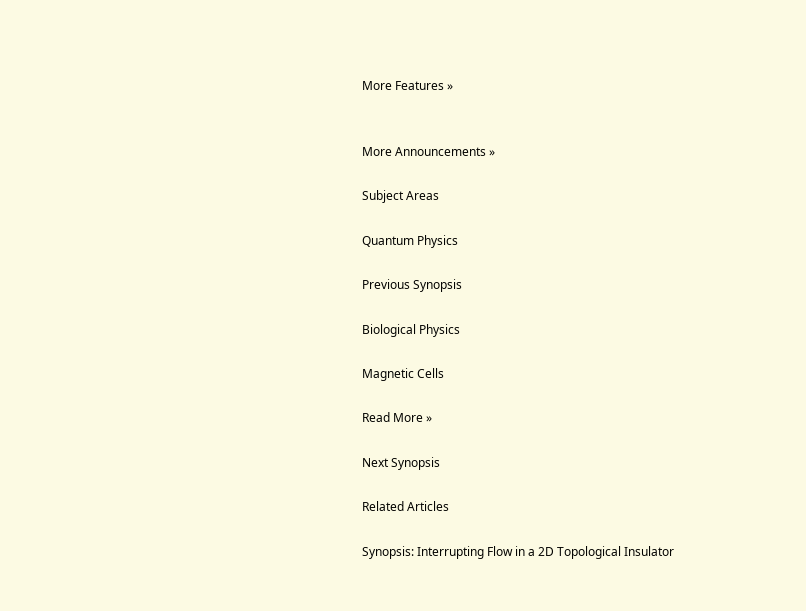More Features »


More Announcements »

Subject Areas

Quantum Physics

Previous Synopsis

Biological Physics

Magnetic Cells

Read More »

Next Synopsis

Related Articles

Synopsis: Interrupting Flow in a 2D Topological Insulator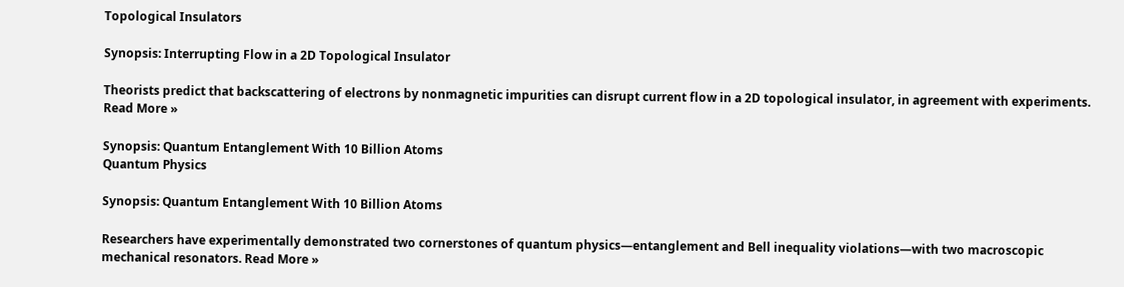Topological Insulators

Synopsis: Interrupting Flow in a 2D Topological Insulator

Theorists predict that backscattering of electrons by nonmagnetic impurities can disrupt current flow in a 2D topological insulator, in agreement with experiments. Read More »

Synopsis: Quantum Entanglement With 10 Billion Atoms
Quantum Physics

Synopsis: Quantum Entanglement With 10 Billion Atoms

Researchers have experimentally demonstrated two cornerstones of quantum physics—entanglement and Bell inequality violations—with two macroscopic mechanical resonators. Read More »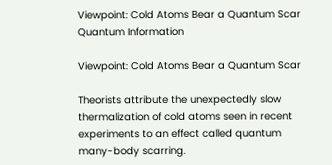Viewpoint: Cold Atoms Bear a Quantum Scar
Quantum Information

Viewpoint: Cold Atoms Bear a Quantum Scar

Theorists attribute the unexpectedly slow thermalization of cold atoms seen in recent experiments to an effect called quantum many-body scarring.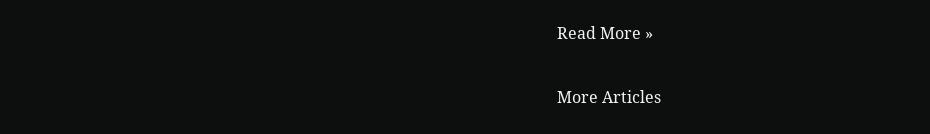Read More »

More Articles